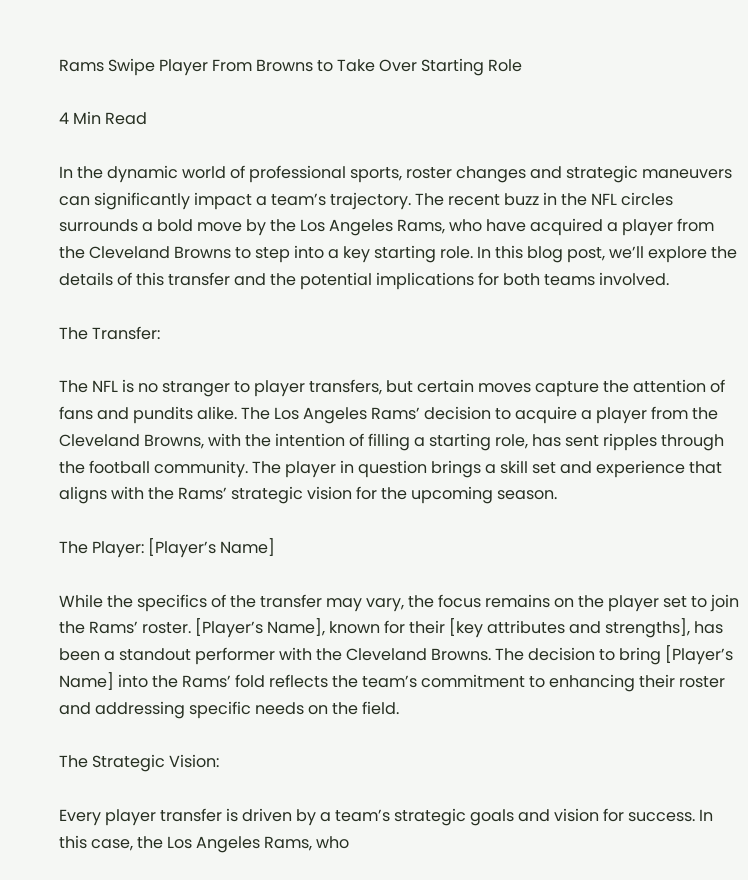Rams Swipe Player From Browns to Take Over Starting Role

4 Min Read

In the dynamic world of professional sports, roster changes and strategic maneuvers can significantly impact a team’s trajectory. The recent buzz in the NFL circles surrounds a bold move by the Los Angeles Rams, who have acquired a player from the Cleveland Browns to step into a key starting role. In this blog post, we’ll explore the details of this transfer and the potential implications for both teams involved.

The Transfer:

The NFL is no stranger to player transfers, but certain moves capture the attention of fans and pundits alike. The Los Angeles Rams’ decision to acquire a player from the Cleveland Browns, with the intention of filling a starting role, has sent ripples through the football community. The player in question brings a skill set and experience that aligns with the Rams’ strategic vision for the upcoming season.

The Player: [Player’s Name]

While the specifics of the transfer may vary, the focus remains on the player set to join the Rams’ roster. [Player’s Name], known for their [key attributes and strengths], has been a standout performer with the Cleveland Browns. The decision to bring [Player’s Name] into the Rams’ fold reflects the team’s commitment to enhancing their roster and addressing specific needs on the field.

The Strategic Vision:

Every player transfer is driven by a team’s strategic goals and vision for success. In this case, the Los Angeles Rams, who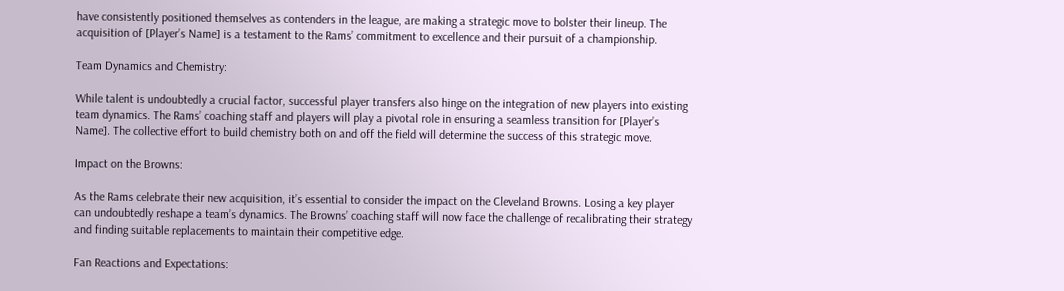have consistently positioned themselves as contenders in the league, are making a strategic move to bolster their lineup. The acquisition of [Player’s Name] is a testament to the Rams’ commitment to excellence and their pursuit of a championship.

Team Dynamics and Chemistry:

While talent is undoubtedly a crucial factor, successful player transfers also hinge on the integration of new players into existing team dynamics. The Rams’ coaching staff and players will play a pivotal role in ensuring a seamless transition for [Player’s Name]. The collective effort to build chemistry both on and off the field will determine the success of this strategic move.

Impact on the Browns:

As the Rams celebrate their new acquisition, it’s essential to consider the impact on the Cleveland Browns. Losing a key player can undoubtedly reshape a team’s dynamics. The Browns’ coaching staff will now face the challenge of recalibrating their strategy and finding suitable replacements to maintain their competitive edge.

Fan Reactions and Expectations: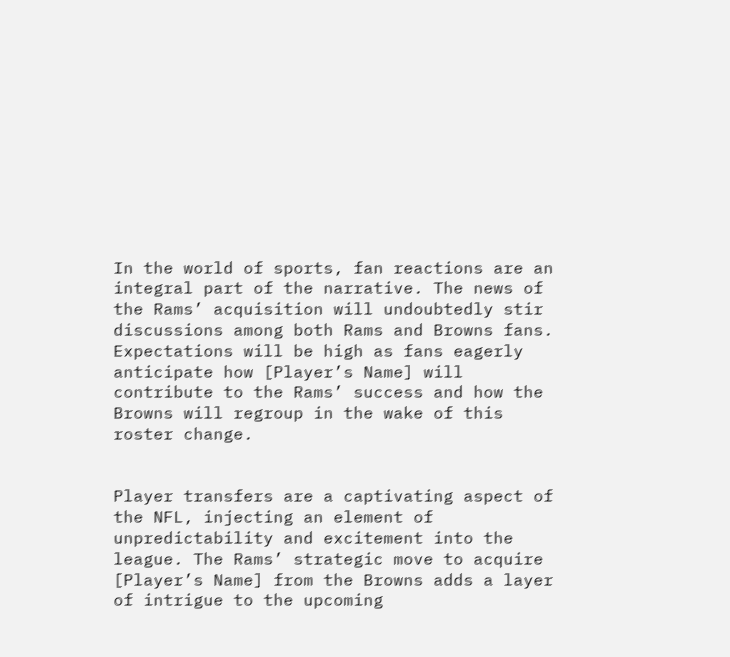In the world of sports, fan reactions are an integral part of the narrative. The news of the Rams’ acquisition will undoubtedly stir discussions among both Rams and Browns fans. Expectations will be high as fans eagerly anticipate how [Player’s Name] will contribute to the Rams’ success and how the Browns will regroup in the wake of this roster change.


Player transfers are a captivating aspect of the NFL, injecting an element of unpredictability and excitement into the league. The Rams’ strategic move to acquire [Player’s Name] from the Browns adds a layer of intrigue to the upcoming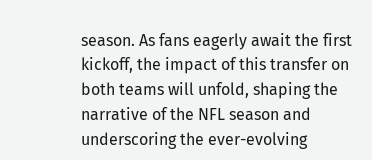season. As fans eagerly await the first kickoff, the impact of this transfer on both teams will unfold, shaping the narrative of the NFL season and underscoring the ever-evolving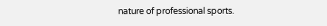nature of professional sports.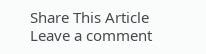Share This Article
Leave a comment